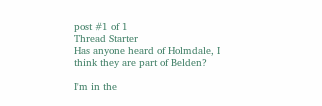post #1 of 1
Thread Starter
Has anyone heard of Holmdale, I think they are part of Belden?

I'm in the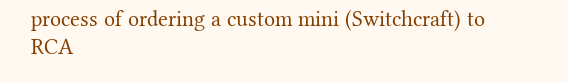process of ordering a custom mini (Switchcraft) to RCA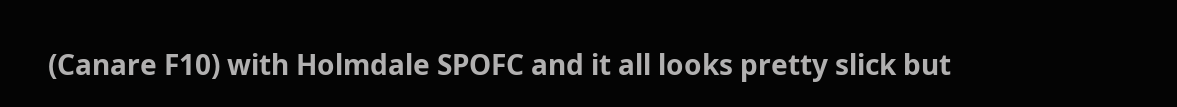(Canare F10) with Holmdale SPOFC and it all looks pretty slick but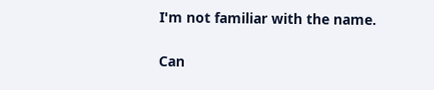I'm not familiar with the name.

Can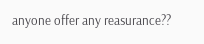anyone offer any reasurance??